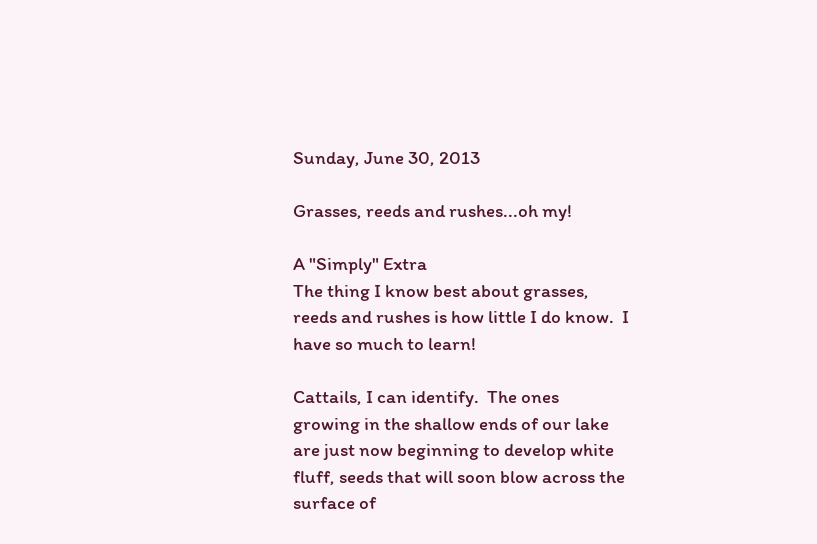Sunday, June 30, 2013

Grasses, reeds and rushes...oh my!

A "Simply" Extra
The thing I know best about grasses, reeds and rushes is how little I do know.  I have so much to learn!

Cattails, I can identify.  The ones growing in the shallow ends of our lake are just now beginning to develop white fluff, seeds that will soon blow across the surface of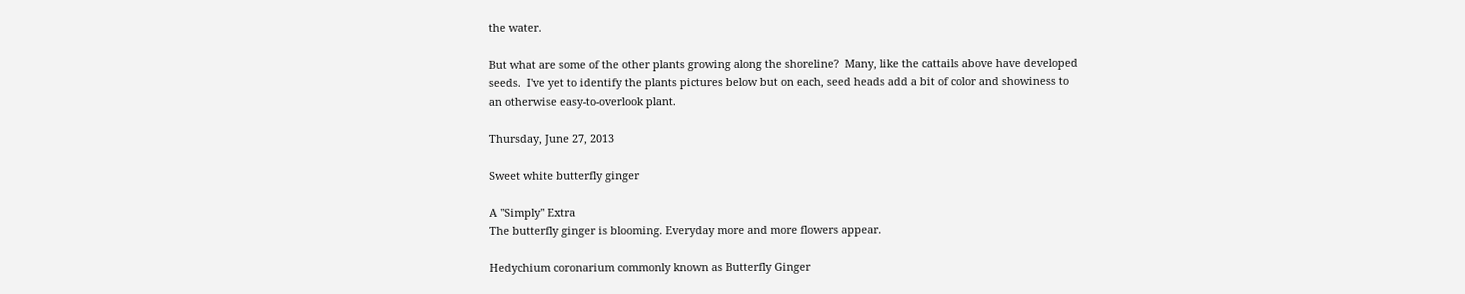the water.

But what are some of the other plants growing along the shoreline?  Many, like the cattails above have developed seeds.  I've yet to identify the plants pictures below but on each, seed heads add a bit of color and showiness to an otherwise easy-to-overlook plant.

Thursday, June 27, 2013

Sweet white butterfly ginger

A "Simply" Extra
The butterfly ginger is blooming. Everyday more and more flowers appear.

Hedychium coronarium commonly known as Butterfly Ginger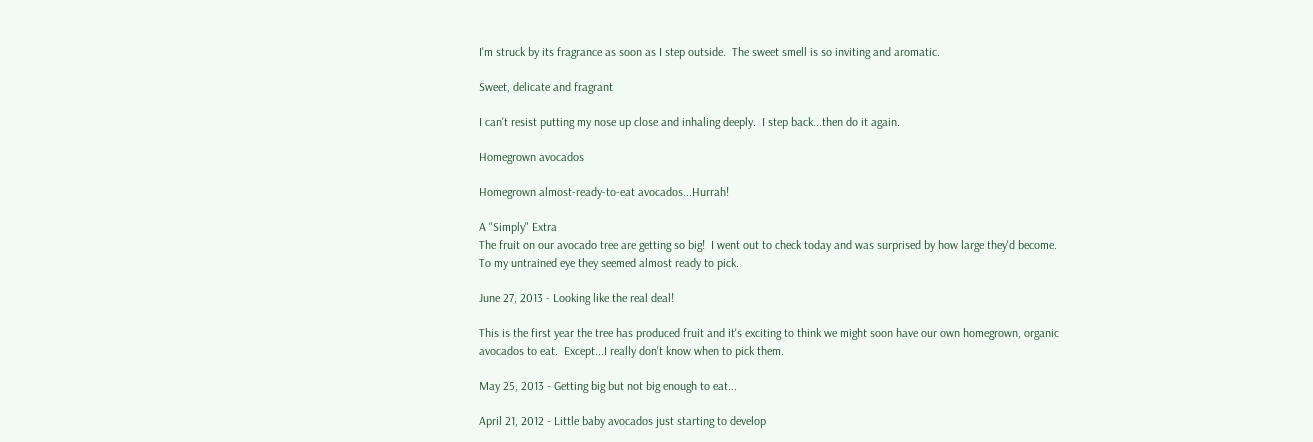I'm struck by its fragrance as soon as I step outside.  The sweet smell is so inviting and aromatic.

Sweet, delicate and fragrant

I can't resist putting my nose up close and inhaling deeply.  I step back...then do it again.

Homegrown avocados

Homegrown almost-ready-to-eat avocados...Hurrah!

A "Simply" Extra
The fruit on our avocado tree are getting so big!  I went out to check today and was surprised by how large they'd become.  To my untrained eye they seemed almost ready to pick.

June 27, 2013 - Looking like the real deal!

This is the first year the tree has produced fruit and it's exciting to think we might soon have our own homegrown, organic avocados to eat.  Except...I really don't know when to pick them.

May 25, 2013 - Getting big but not big enough to eat...

April 21, 2012 - Little baby avocados just starting to develop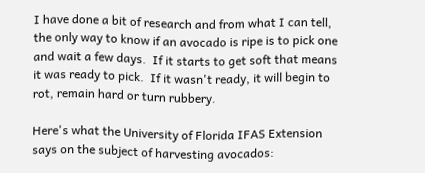I have done a bit of research and from what I can tell, the only way to know if an avocado is ripe is to pick one and wait a few days.  If it starts to get soft that means it was ready to pick.  If it wasn't ready, it will begin to rot, remain hard or turn rubbery.

Here's what the University of Florida IFAS Extension says on the subject of harvesting avocados: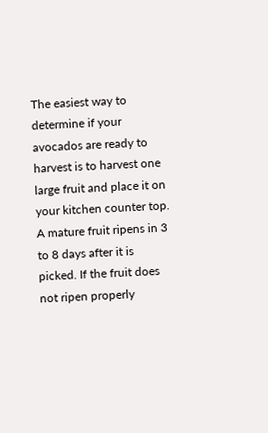The easiest way to determine if your avocados are ready to harvest is to harvest one large fruit and place it on your kitchen counter top. A mature fruit ripens in 3 to 8 days after it is picked. If the fruit does not ripen properly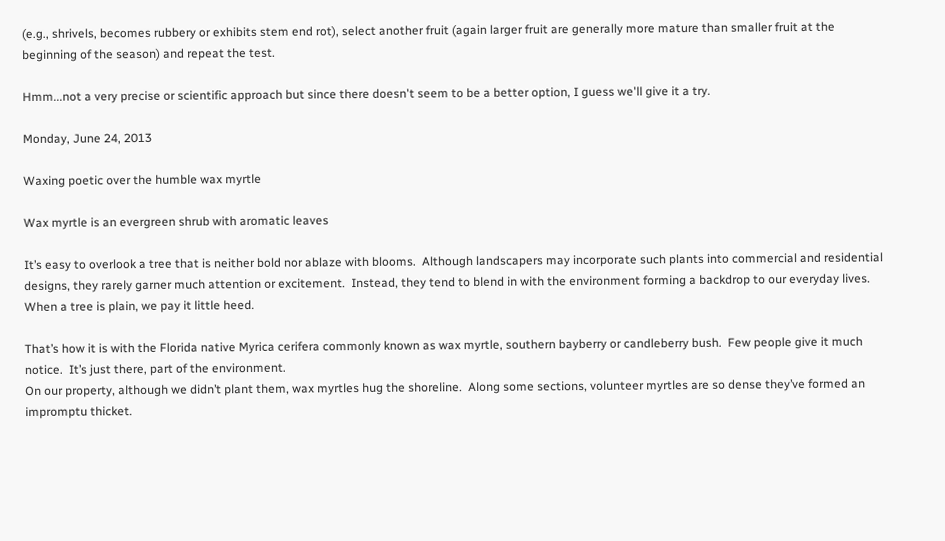(e.g., shrivels, becomes rubbery or exhibits stem end rot), select another fruit (again larger fruit are generally more mature than smaller fruit at the beginning of the season) and repeat the test.

Hmm...not a very precise or scientific approach but since there doesn't seem to be a better option, I guess we'll give it a try.

Monday, June 24, 2013

Waxing poetic over the humble wax myrtle

Wax myrtle is an evergreen shrub with aromatic leaves

It’s easy to overlook a tree that is neither bold nor ablaze with blooms.  Although landscapers may incorporate such plants into commercial and residential designs, they rarely garner much attention or excitement.  Instead, they tend to blend in with the environment forming a backdrop to our everyday lives.  When a tree is plain, we pay it little heed.

That’s how it is with the Florida native Myrica cerifera commonly known as wax myrtle, southern bayberry or candleberry bush.  Few people give it much notice.  It’s just there, part of the environment.
On our property, although we didn’t plant them, wax myrtles hug the shoreline.  Along some sections, volunteer myrtles are so dense they’ve formed an impromptu thicket.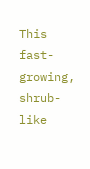This fast-growing, shrub-like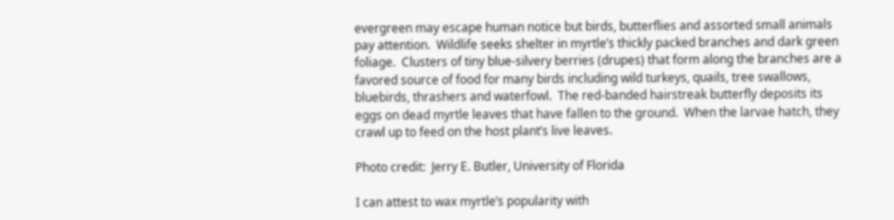evergreen may escape human notice but birds, butterflies and assorted small animals pay attention.  Wildlife seeks shelter in myrtle’s thickly packed branches and dark green foliage.  Clusters of tiny blue-silvery berries (drupes) that form along the branches are a favored source of food for many birds including wild turkeys, quails, tree swallows, bluebirds, thrashers and waterfowl.  The red-banded hairstreak butterfly deposits its eggs on dead myrtle leaves that have fallen to the ground.  When the larvae hatch, they crawl up to feed on the host plant’s live leaves.

Photo credit:  Jerry E. Butler, University of Florida

I can attest to wax myrtle’s popularity with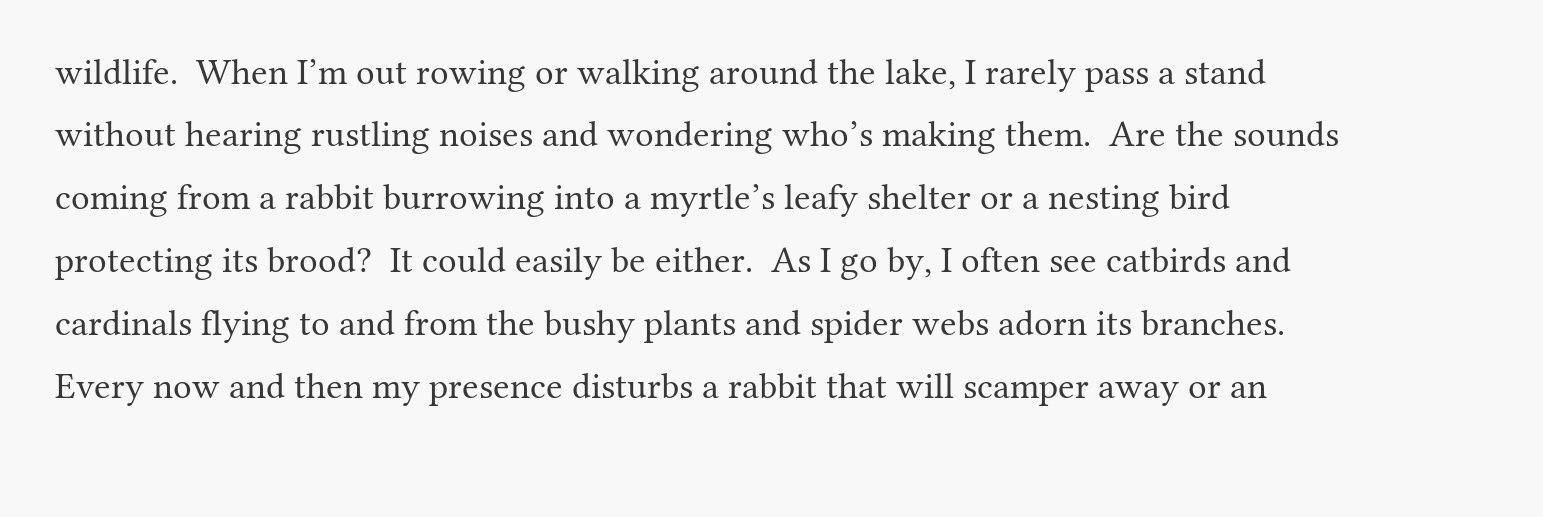wildlife.  When I’m out rowing or walking around the lake, I rarely pass a stand without hearing rustling noises and wondering who’s making them.  Are the sounds coming from a rabbit burrowing into a myrtle’s leafy shelter or a nesting bird protecting its brood?  It could easily be either.  As I go by, I often see catbirds and cardinals flying to and from the bushy plants and spider webs adorn its branches.  Every now and then my presence disturbs a rabbit that will scamper away or an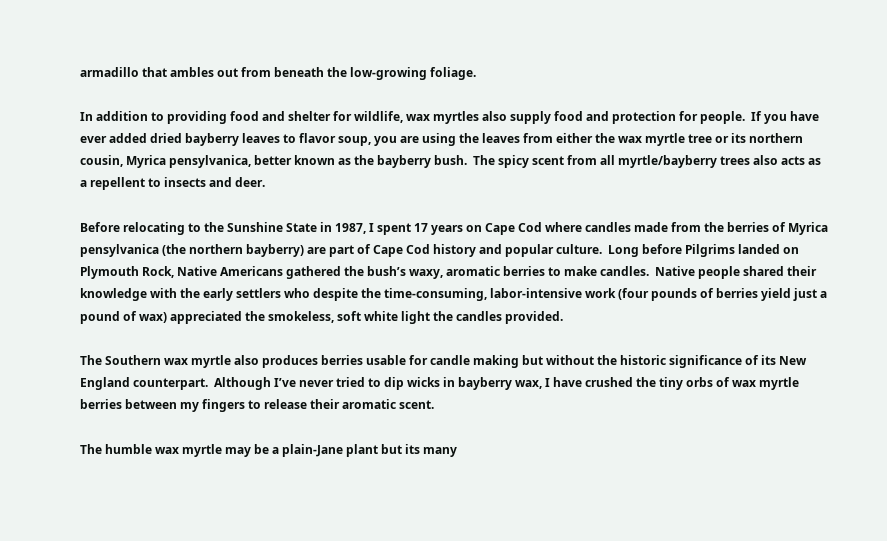armadillo that ambles out from beneath the low-growing foliage.

In addition to providing food and shelter for wildlife, wax myrtles also supply food and protection for people.  If you have ever added dried bayberry leaves to flavor soup, you are using the leaves from either the wax myrtle tree or its northern cousin, Myrica pensylvanica, better known as the bayberry bush.  The spicy scent from all myrtle/bayberry trees also acts as a repellent to insects and deer.

Before relocating to the Sunshine State in 1987, I spent 17 years on Cape Cod where candles made from the berries of Myrica pensylvanica (the northern bayberry) are part of Cape Cod history and popular culture.  Long before Pilgrims landed on Plymouth Rock, Native Americans gathered the bush’s waxy, aromatic berries to make candles.  Native people shared their knowledge with the early settlers who despite the time-consuming, labor-intensive work (four pounds of berries yield just a pound of wax) appreciated the smokeless, soft white light the candles provided.

The Southern wax myrtle also produces berries usable for candle making but without the historic significance of its New England counterpart.  Although I’ve never tried to dip wicks in bayberry wax, I have crushed the tiny orbs of wax myrtle berries between my fingers to release their aromatic scent.

The humble wax myrtle may be a plain-Jane plant but its many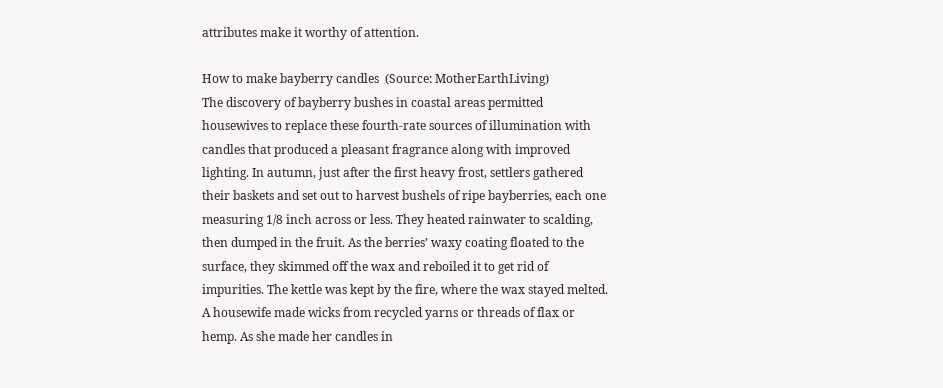attributes make it worthy of attention.

How to make bayberry candles  (Source: MotherEarthLiving)
The discovery of bayberry bushes in coastal areas permitted housewives to replace these fourth-rate sources of illumination with candles that produced a pleasant fragrance along with improved lighting. In autumn, just after the first heavy frost, settlers gathered their baskets and set out to harvest bushels of ripe bayberries, each one measuring 1/8 inch across or less. They heated rainwater to scalding, then dumped in the fruit. As the berries’ waxy coating floated to the surface, they skimmed off the wax and reboiled it to get rid of impurities. The kettle was kept by the fire, where the wax stayed melted. A housewife made wicks from recycled yarns or threads of flax or hemp. As she made her candles in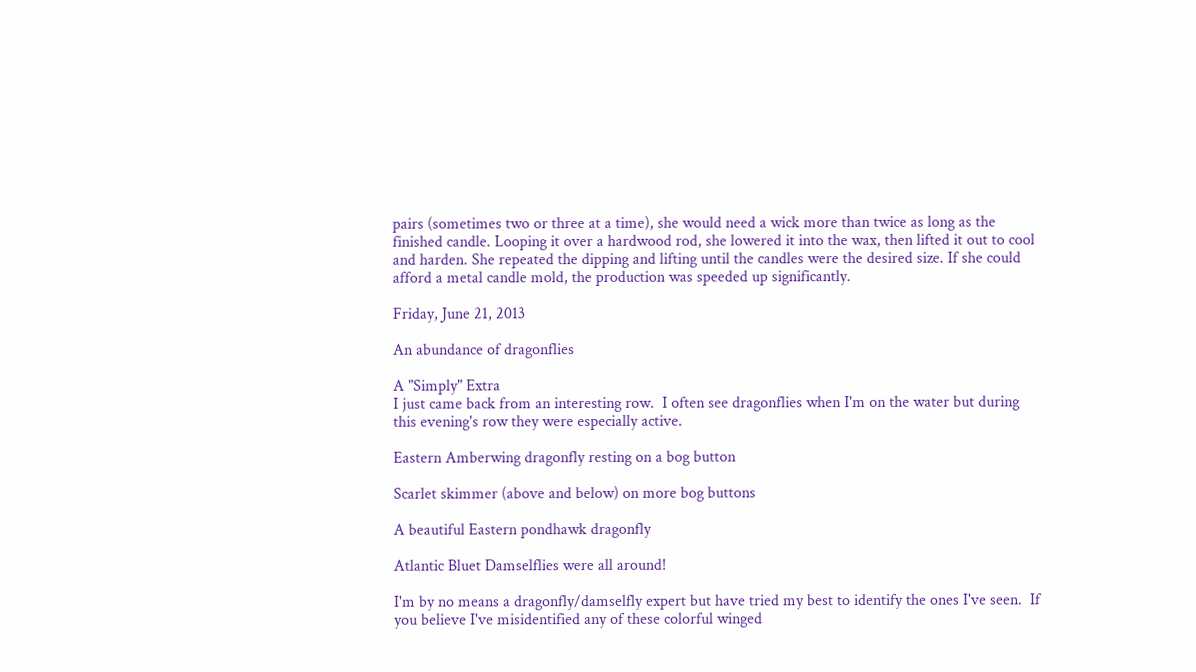pairs (sometimes two or three at a time), she would need a wick more than twice as long as the finished candle. Looping it over a hardwood rod, she lowered it into the wax, then lifted it out to cool and harden. She repeated the dipping and lifting until the candles were the desired size. If she could afford a metal candle mold, the production was speeded up significantly.

Friday, June 21, 2013

An abundance of dragonflies

A "Simply" Extra
I just came back from an interesting row.  I often see dragonflies when I'm on the water but during this evening's row they were especially active.

Eastern Amberwing dragonfly resting on a bog button

Scarlet skimmer (above and below) on more bog buttons

A beautiful Eastern pondhawk dragonfly

Atlantic Bluet Damselflies were all around!

I'm by no means a dragonfly/damselfly expert but have tried my best to identify the ones I've seen.  If you believe I've misidentified any of these colorful winged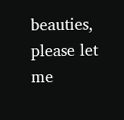beauties, please let me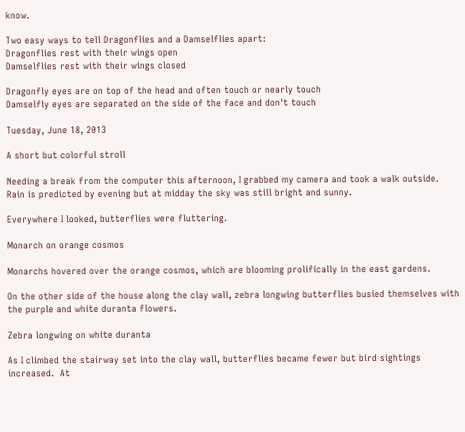know.

Two easy ways to tell Dragonflies and a Damselflies apart:
Dragonflies rest with their wings open
Damselflies rest with their wings closed

Dragonfly eyes are on top of the head and often touch or nearly touch
Damselfly eyes are separated on the side of the face and don't touch

Tuesday, June 18, 2013

A short but colorful stroll

Needing a break from the computer this afternoon, I grabbed my camera and took a walk outside.  Rain is predicted by evening but at midday the sky was still bright and sunny.

Everywhere I looked, butterflies were fluttering.

Monarch on orange cosmos

Monarchs hovered over the orange cosmos, which are blooming prolifically in the east gardens.

On the other side of the house along the clay wall, zebra longwing butterflies busied themselves with the purple and white duranta flowers.

Zebra longwing on white duranta

As I climbed the stairway set into the clay wall, butterflies became fewer but bird sightings increased.  At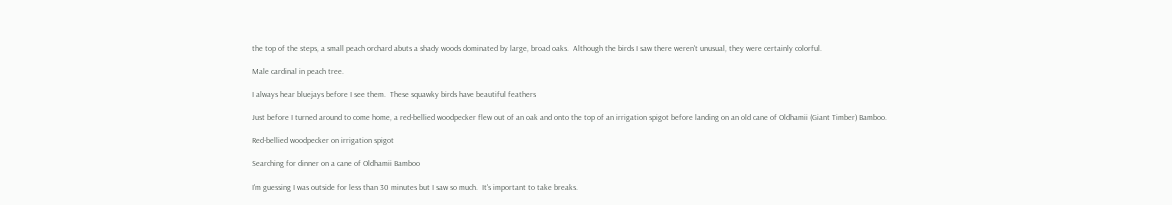the top of the steps, a small peach orchard abuts a shady woods dominated by large, broad oaks.  Although the birds I saw there weren't unusual, they were certainly colorful.

Male cardinal in peach tree.

I always hear bluejays before I see them.  These squawky birds have beautiful feathers

Just before I turned around to come home, a red-bellied woodpecker flew out of an oak and onto the top of an irrigation spigot before landing on an old cane of Oldhamii (Giant Timber) Bamboo.

Red-bellied woodpecker on irrigation spigot

Searching for dinner on a cane of Oldhamii Bamboo

I'm guessing I was outside for less than 30 minutes but I saw so much.  It's important to take breaks.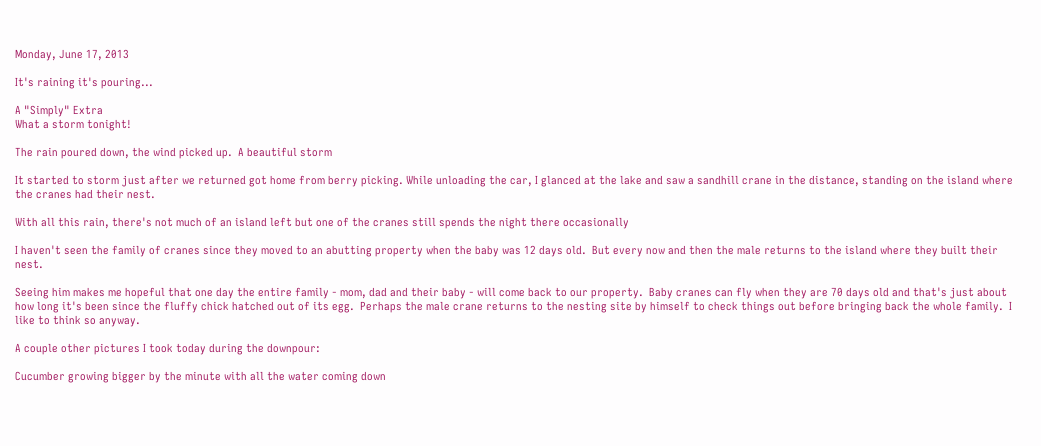Monday, June 17, 2013

It's raining it's pouring...

A "Simply" Extra
What a storm tonight!

The rain poured down, the wind picked up.  A beautiful storm

It started to storm just after we returned got home from berry picking. While unloading the car, I glanced at the lake and saw a sandhill crane in the distance, standing on the island where the cranes had their nest.

With all this rain, there's not much of an island left but one of the cranes still spends the night there occasionally

I haven't seen the family of cranes since they moved to an abutting property when the baby was 12 days old.  But every now and then the male returns to the island where they built their nest.

Seeing him makes me hopeful that one day the entire family - mom, dad and their baby - will come back to our property.  Baby cranes can fly when they are 70 days old and that's just about how long it's been since the fluffy chick hatched out of its egg.  Perhaps the male crane returns to the nesting site by himself to check things out before bringing back the whole family.  I like to think so anyway.

A couple other pictures I took today during the downpour:

Cucumber growing bigger by the minute with all the water coming down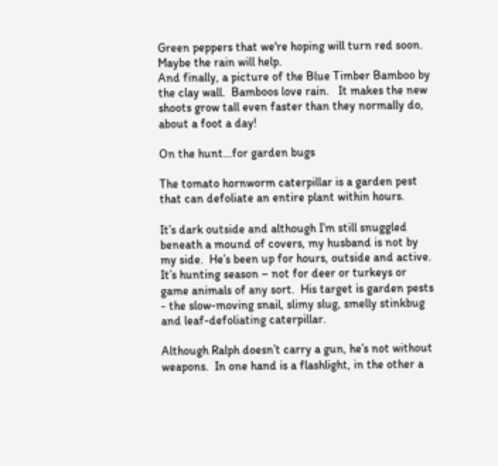Green peppers that we're hoping will turn red soon.  Maybe the rain will help.
And finally, a picture of the Blue Timber Bamboo by the clay wall.  Bamboos love rain.   It makes the new shoots grow tall even faster than they normally do, about a foot a day!

On the hunt...for garden bugs

The tomato hornworm caterpillar is a garden pest that can defoliate an entire plant within hours.

It’s dark outside and although I’m still snuggled beneath a mound of covers, my husband is not by my side.  He’s been up for hours, outside and active.  It’s hunting season – not for deer or turkeys or game animals of any sort.  His target is garden pests - the slow-moving snail, slimy slug, smelly stinkbug and leaf-defoliating caterpillar.

Although Ralph doesn’t carry a gun, he’s not without weapons.  In one hand is a flashlight, in the other a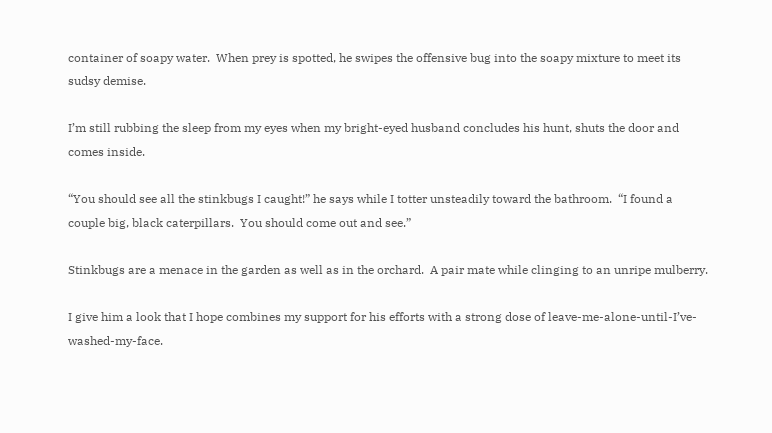container of soapy water.  When prey is spotted, he swipes the offensive bug into the soapy mixture to meet its sudsy demise.

I’m still rubbing the sleep from my eyes when my bright-eyed husband concludes his hunt, shuts the door and comes inside.

“You should see all the stinkbugs I caught!” he says while I totter unsteadily toward the bathroom.  “I found a couple big, black caterpillars.  You should come out and see.”

Stinkbugs are a menace in the garden as well as in the orchard.  A pair mate while clinging to an unripe mulberry.

I give him a look that I hope combines my support for his efforts with a strong dose of leave-me-alone-until-I’ve-washed-my-face.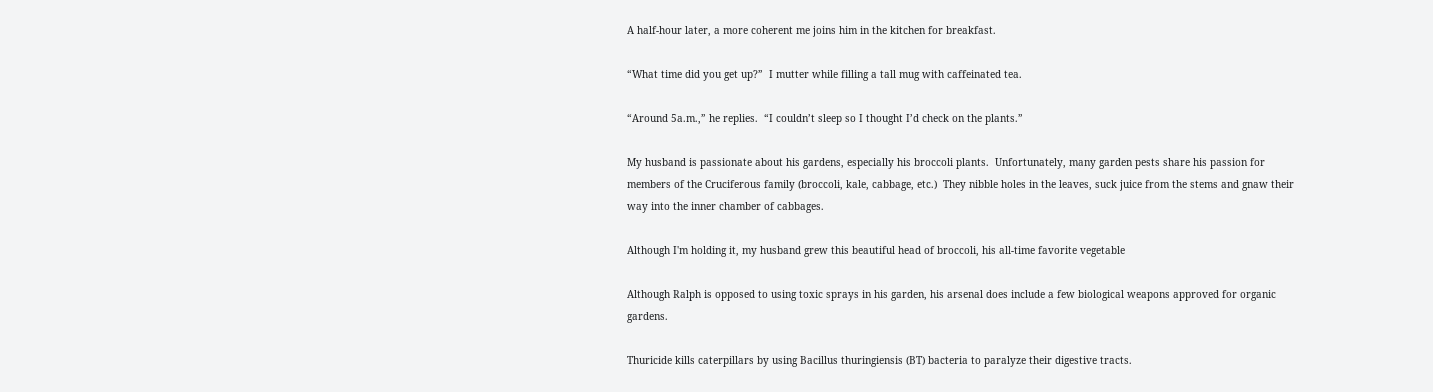A half-hour later, a more coherent me joins him in the kitchen for breakfast.

“What time did you get up?”  I mutter while filling a tall mug with caffeinated tea.

“Around 5a.m.,” he replies.  “I couldn’t sleep so I thought I’d check on the plants.”

My husband is passionate about his gardens, especially his broccoli plants.  Unfortunately, many garden pests share his passion for members of the Cruciferous family (broccoli, kale, cabbage, etc.)  They nibble holes in the leaves, suck juice from the stems and gnaw their way into the inner chamber of cabbages.

Although I'm holding it, my husband grew this beautiful head of broccoli, his all-time favorite vegetable

Although Ralph is opposed to using toxic sprays in his garden, his arsenal does include a few biological weapons approved for organic gardens.

Thuricide kills caterpillars by using Bacillus thuringiensis (BT) bacteria to paralyze their digestive tracts.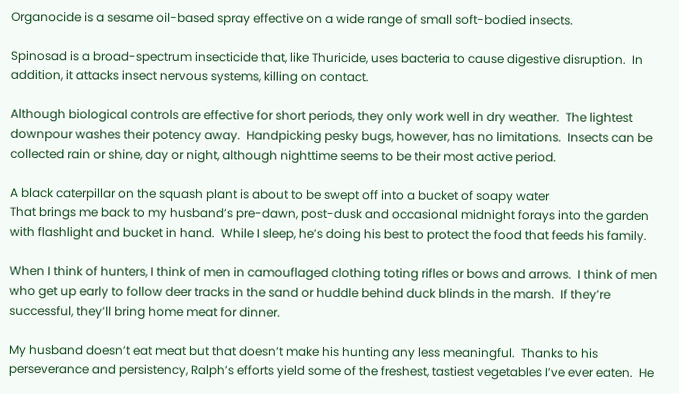Organocide is a sesame oil-based spray effective on a wide range of small soft-bodied insects.

Spinosad is a broad-spectrum insecticide that, like Thuricide, uses bacteria to cause digestive disruption.  In addition, it attacks insect nervous systems, killing on contact.

Although biological controls are effective for short periods, they only work well in dry weather.  The lightest downpour washes their potency away.  Handpicking pesky bugs, however, has no limitations.  Insects can be collected rain or shine, day or night, although nighttime seems to be their most active period.

A black caterpillar on the squash plant is about to be swept off into a bucket of soapy water
That brings me back to my husband’s pre-dawn, post-dusk and occasional midnight forays into the garden with flashlight and bucket in hand.  While I sleep, he’s doing his best to protect the food that feeds his family.

When I think of hunters, I think of men in camouflaged clothing toting rifles or bows and arrows.  I think of men who get up early to follow deer tracks in the sand or huddle behind duck blinds in the marsh.  If they’re successful, they’ll bring home meat for dinner.

My husband doesn’t eat meat but that doesn’t make his hunting any less meaningful.  Thanks to his perseverance and persistency, Ralph’s efforts yield some of the freshest, tastiest vegetables I’ve ever eaten.  He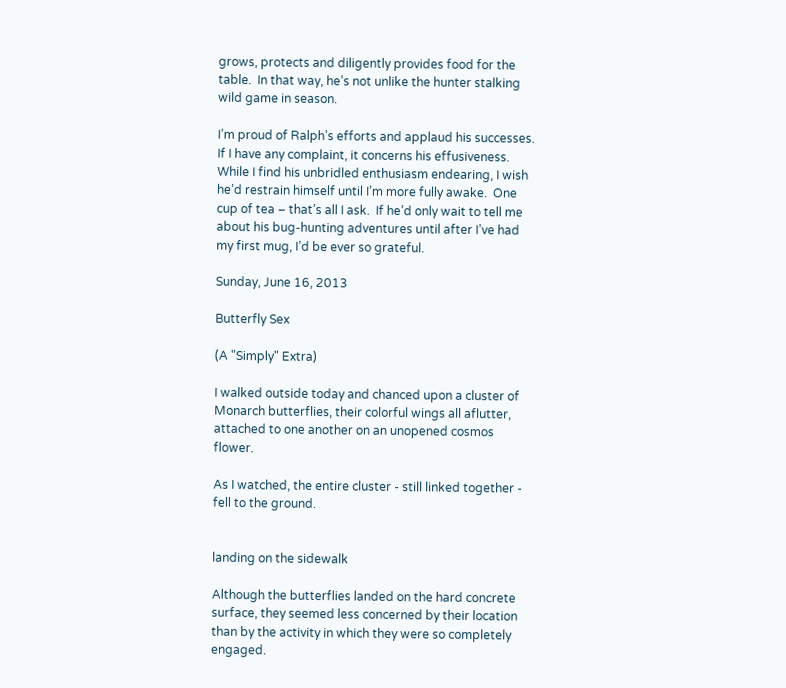grows, protects and diligently provides food for the table.  In that way, he’s not unlike the hunter stalking wild game in season.

I’m proud of Ralph’s efforts and applaud his successes.  If I have any complaint, it concerns his effusiveness.  While I find his unbridled enthusiasm endearing, I wish he’d restrain himself until I’m more fully awake.  One cup of tea – that’s all I ask.  If he’d only wait to tell me about his bug-hunting adventures until after I’ve had my first mug, I’d be ever so grateful.

Sunday, June 16, 2013

Butterfly Sex

(A "Simply" Extra)

I walked outside today and chanced upon a cluster of Monarch butterflies, their colorful wings all aflutter, attached to one another on an unopened cosmos flower.

As I watched, the entire cluster - still linked together - fell to the ground.


landing on the sidewalk

Although the butterflies landed on the hard concrete surface, they seemed less concerned by their location than by the activity in which they were so completely engaged.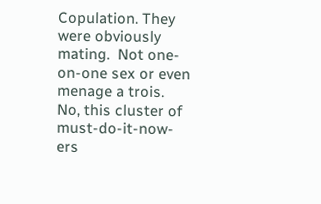Copulation. They were obviously mating.  Not one-on-one sex or even menage a trois.  No, this cluster of must-do-it-now-ers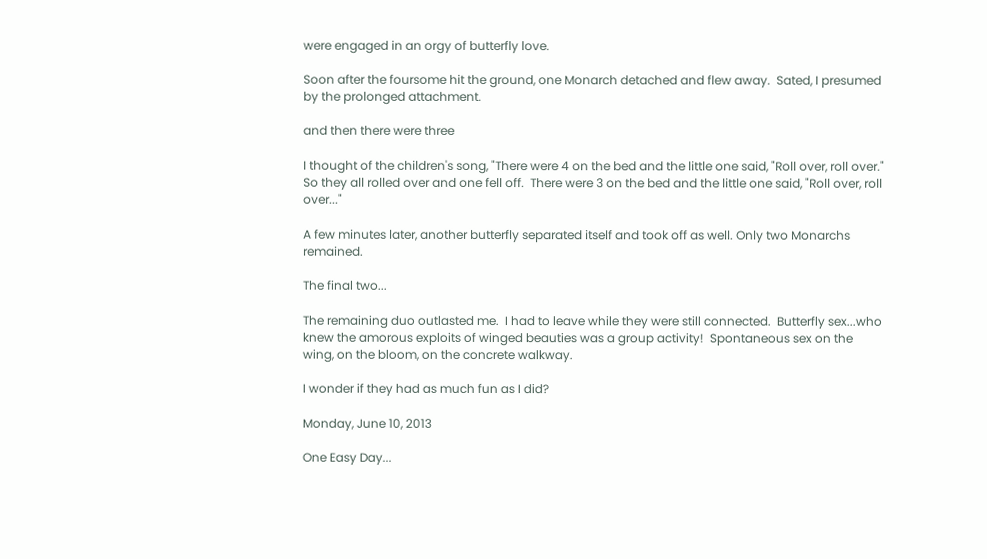were engaged in an orgy of butterfly love.

Soon after the foursome hit the ground, one Monarch detached and flew away.  Sated, I presumed by the prolonged attachment.

and then there were three

I thought of the children's song, "There were 4 on the bed and the little one said, "Roll over, roll over."  So they all rolled over and one fell off.  There were 3 on the bed and the little one said, "Roll over, roll over..."

A few minutes later, another butterfly separated itself and took off as well. Only two Monarchs remained.

The final two...

The remaining duo outlasted me.  I had to leave while they were still connected.  Butterfly sex...who knew the amorous exploits of winged beauties was a group activity!  Spontaneous sex on the wing, on the bloom, on the concrete walkway.

I wonder if they had as much fun as I did?

Monday, June 10, 2013

One Easy Day...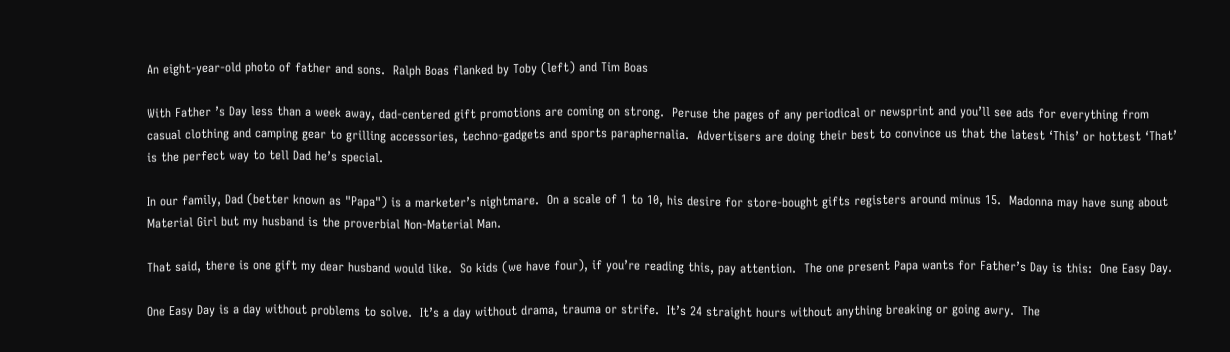An eight-year-old photo of father and sons.  Ralph Boas flanked by Toby (left) and Tim Boas

With Father ’s Day less than a week away, dad-centered gift promotions are coming on strong.  Peruse the pages of any periodical or newsprint and you’ll see ads for everything from casual clothing and camping gear to grilling accessories, techno-gadgets and sports paraphernalia.  Advertisers are doing their best to convince us that the latest ‘This’ or hottest ‘That’ is the perfect way to tell Dad he’s special.

In our family, Dad (better known as "Papa") is a marketer’s nightmare.  On a scale of 1 to 10, his desire for store-bought gifts registers around minus 15.  Madonna may have sung about Material Girl but my husband is the proverbial Non-Material Man.

That said, there is one gift my dear husband would like.  So kids (we have four), if you’re reading this, pay attention.  The one present Papa wants for Father’s Day is this:  One Easy Day.

One Easy Day is a day without problems to solve.  It’s a day without drama, trauma or strife.  It’s 24 straight hours without anything breaking or going awry.  The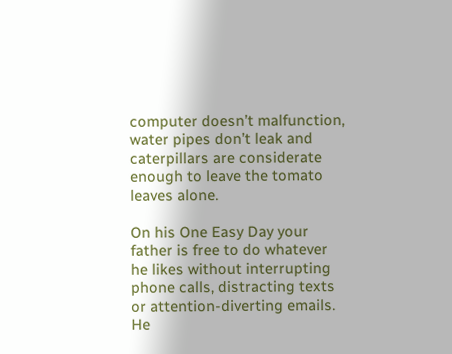computer doesn’t malfunction, water pipes don’t leak and caterpillars are considerate enough to leave the tomato leaves alone.

On his One Easy Day your father is free to do whatever he likes without interrupting phone calls, distracting texts or attention-diverting emails.  He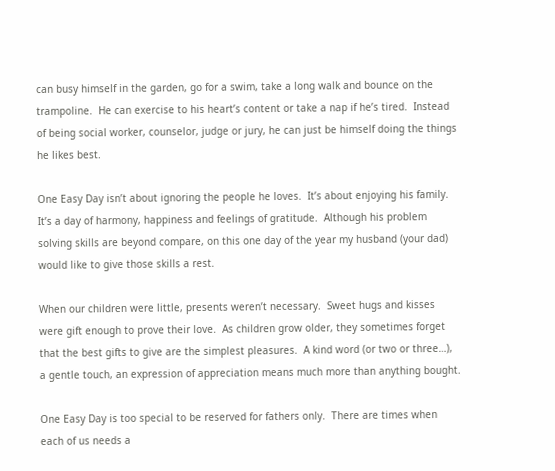can busy himself in the garden, go for a swim, take a long walk and bounce on the trampoline.  He can exercise to his heart’s content or take a nap if he’s tired.  Instead of being social worker, counselor, judge or jury, he can just be himself doing the things he likes best.

One Easy Day isn’t about ignoring the people he loves.  It’s about enjoying his family.  It’s a day of harmony, happiness and feelings of gratitude.  Although his problem solving skills are beyond compare, on this one day of the year my husband (your dad) would like to give those skills a rest.

When our children were little, presents weren’t necessary.  Sweet hugs and kisses were gift enough to prove their love.  As children grow older, they sometimes forget that the best gifts to give are the simplest pleasures.  A kind word (or two or three…), a gentle touch, an expression of appreciation means much more than anything bought.

One Easy Day is too special to be reserved for fathers only.  There are times when each of us needs a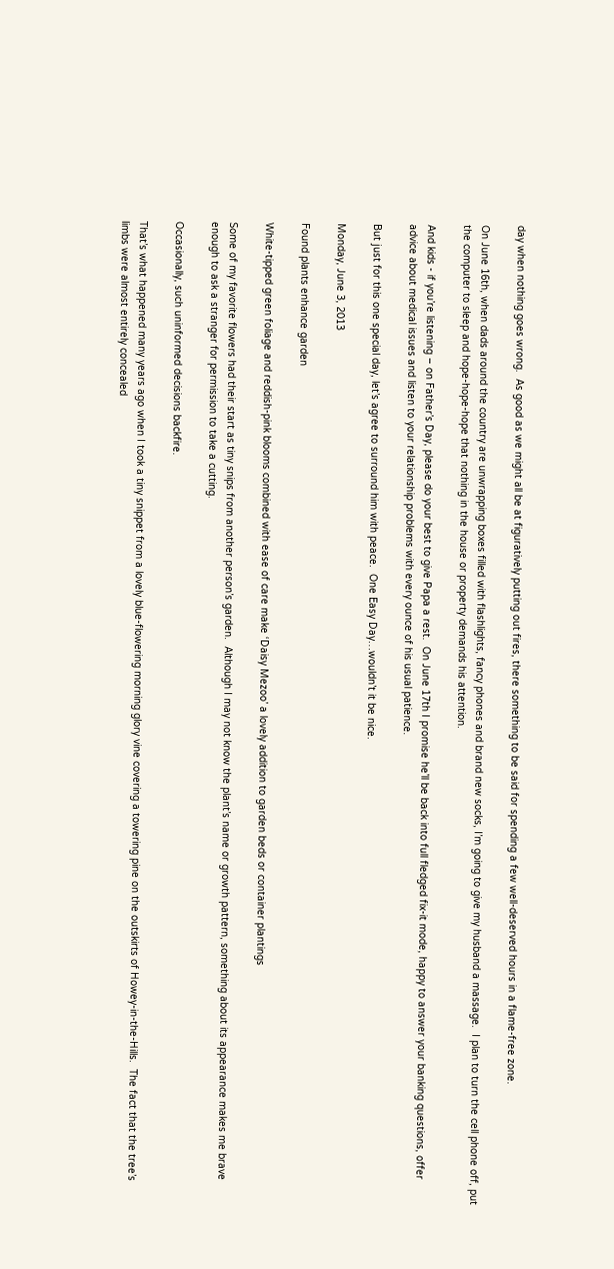day when nothing goes wrong.  As good as we might all be at figuratively putting out fires, there something to be said for spending a few well-deserved hours in a flame-free zone.

On June 16th, when dads around the country are unwrapping boxes filled with flashlights, fancy phones and brand new socks, I’m going to give my husband a massage.  I plan to turn the cell phone off, put the computer to sleep and hope-hope-hope that nothing in the house or property demands his attention.

And kids - if you’re listening – on Father’s Day, please do your best to give Papa a rest.  On June 17th I promise he’ll be back into full fledged fix-it mode, happy to answer your banking questions, offer advice about medical issues and listen to your relationship problems with every ounce of his usual patience.

But just for this one special day, let’s agree to surround him with peace.  One Easy Day…wouldn’t it be nice.

Monday, June 3, 2013

Found plants enhance garden

White-tipped green foliage and reddish-pink blooms combined with ease of care make ‘Daisy Mezoo’ a lovely addition to garden beds or container plantings

Some of my favorite flowers had their start as tiny snips from another person’s garden.  Although I may not know the plant’s name or growth pattern, something about its appearance makes me brave enough to ask a stranger for permission to take a cutting.

Occasionally, such uninformed decisions backfire.

That’s what happened many years ago when I took a tiny snippet from a lovely blue-flowering morning glory vine covering a towering pine on the outskirts of Howey-in-the-Hills.  The fact that the tree’s limbs were almost entirely concealed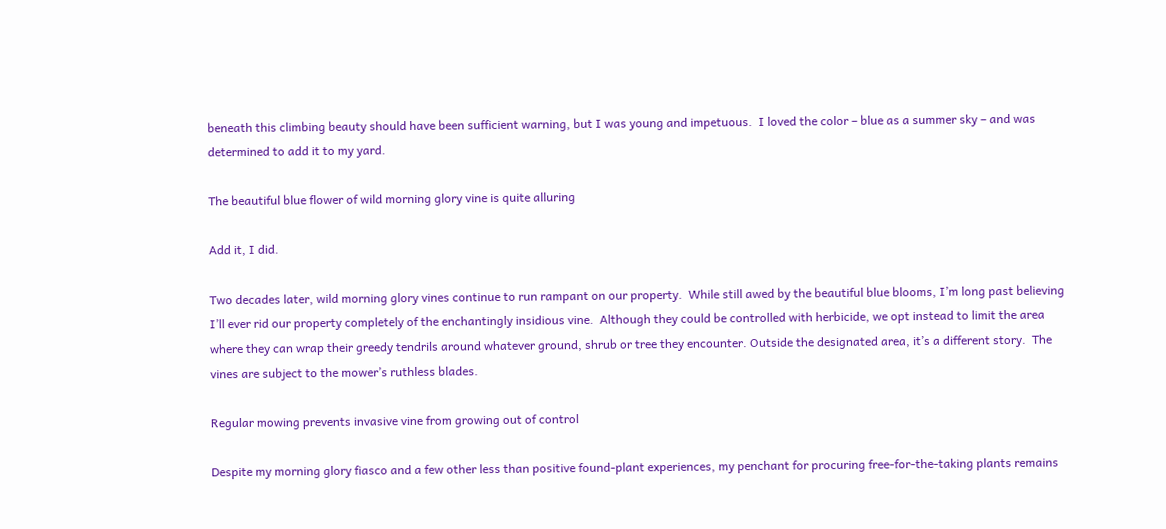beneath this climbing beauty should have been sufficient warning, but I was young and impetuous.  I loved the color – blue as a summer sky – and was determined to add it to my yard.

The beautiful blue flower of wild morning glory vine is quite alluring

Add it, I did.

Two decades later, wild morning glory vines continue to run rampant on our property.  While still awed by the beautiful blue blooms, I’m long past believing I’ll ever rid our property completely of the enchantingly insidious vine.  Although they could be controlled with herbicide, we opt instead to limit the area where they can wrap their greedy tendrils around whatever ground, shrub or tree they encounter. Outside the designated area, it’s a different story.  The vines are subject to the mower’s ruthless blades.

Regular mowing prevents invasive vine from growing out of control

Despite my morning glory fiasco and a few other less than positive found-plant experiences, my penchant for procuring free-for-the-taking plants remains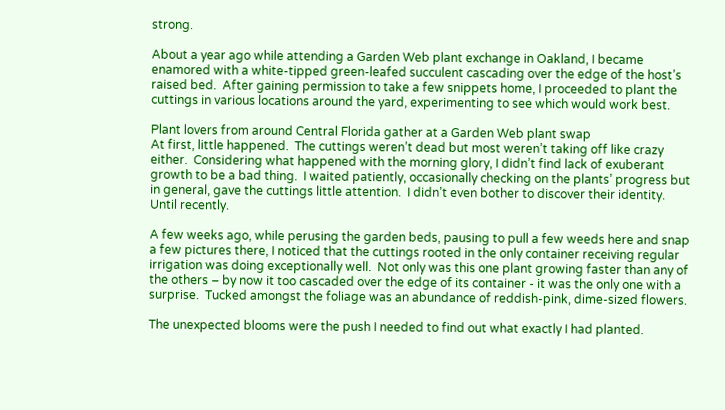strong.

About a year ago while attending a Garden Web plant exchange in Oakland, I became enamored with a white-tipped green-leafed succulent cascading over the edge of the host’s raised bed.  After gaining permission to take a few snippets home, I proceeded to plant the cuttings in various locations around the yard, experimenting to see which would work best.

Plant lovers from around Central Florida gather at a Garden Web plant swap
At first, little happened.  The cuttings weren’t dead but most weren’t taking off like crazy either.  Considering what happened with the morning glory, I didn’t find lack of exuberant growth to be a bad thing.  I waited patiently, occasionally checking on the plants’ progress but in general, gave the cuttings little attention.  I didn’t even bother to discover their identity.
Until recently.

A few weeks ago, while perusing the garden beds, pausing to pull a few weeds here and snap a few pictures there, I noticed that the cuttings rooted in the only container receiving regular irrigation was doing exceptionally well.  Not only was this one plant growing faster than any of the others – by now it too cascaded over the edge of its container - it was the only one with a surprise.  Tucked amongst the foliage was an abundance of reddish-pink, dime-sized flowers.

The unexpected blooms were the push I needed to find out what exactly I had planted.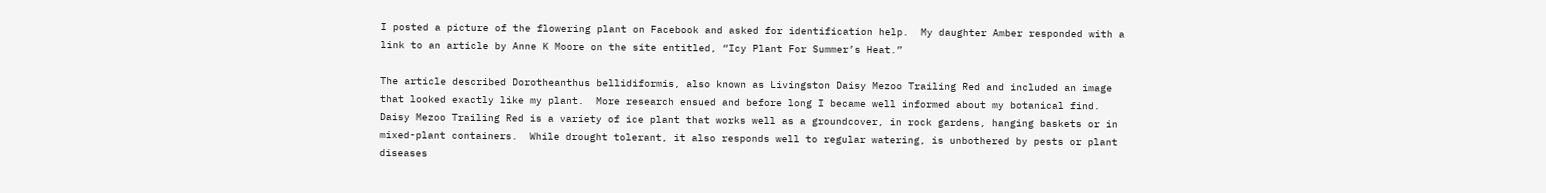I posted a picture of the flowering plant on Facebook and asked for identification help.  My daughter Amber responded with a link to an article by Anne K Moore on the site entitled, “Icy Plant For Summer’s Heat.”

The article described Dorotheanthus bellidiformis, also known as Livingston Daisy Mezoo Trailing Red and included an image that looked exactly like my plant.  More research ensued and before long I became well informed about my botanical find.  Daisy Mezoo Trailing Red is a variety of ice plant that works well as a groundcover, in rock gardens, hanging baskets or in mixed-plant containers.  While drought tolerant, it also responds well to regular watering, is unbothered by pests or plant diseases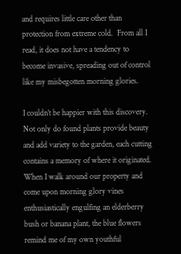and requires little care other than protection from extreme cold.  From all I read, it does not have a tendency to become invasive, spreading out of control like my misbegotten morning glories.

I couldn’t be happier with this discovery.  Not only do found plants provide beauty and add variety to the garden, each cutting contains a memory of where it originated.  When I walk around our property and come upon morning glory vines enthusiastically engulfing an elderberry bush or banana plant, the blue flowers remind me of my own youthful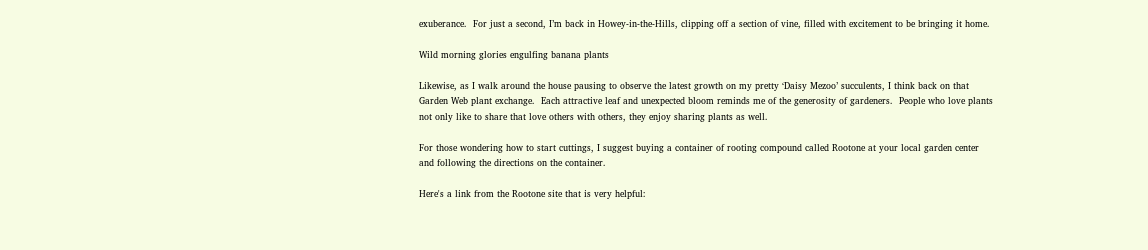exuberance.  For just a second, I’m back in Howey-in-the-Hills, clipping off a section of vine, filled with excitement to be bringing it home.

Wild morning glories engulfing banana plants

Likewise, as I walk around the house pausing to observe the latest growth on my pretty ‘Daisy Mezoo’ succulents, I think back on that Garden Web plant exchange.  Each attractive leaf and unexpected bloom reminds me of the generosity of gardeners.  People who love plants not only like to share that love others with others, they enjoy sharing plants as well.

For those wondering how to start cuttings, I suggest buying a container of rooting compound called Rootone at your local garden center and following the directions on the container.

Here's a link from the Rootone site that is very helpful: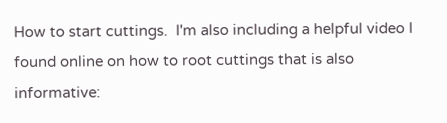How to start cuttings.  I'm also including a helpful video I found online on how to root cuttings that is also informative: